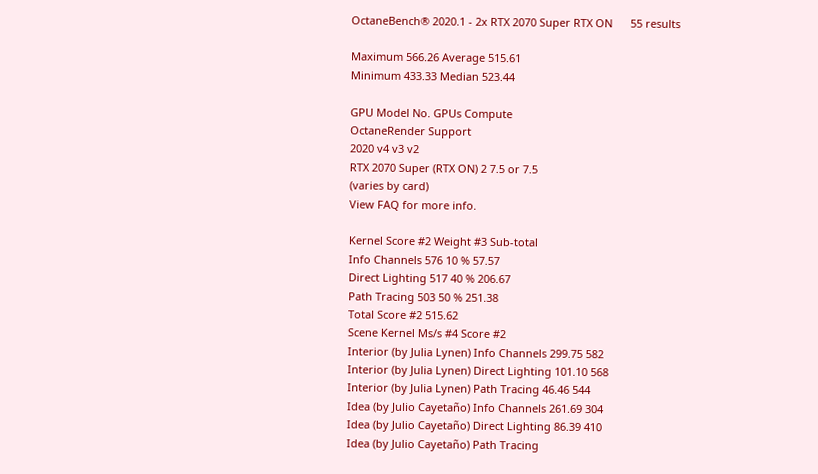OctaneBench® 2020.1 - 2x RTX 2070 Super RTX ON      55 results

Maximum 566.26 Average 515.61
Minimum 433.33 Median 523.44

GPU Model No. GPUs Compute
OctaneRender Support
2020 v4 v3 v2
RTX 2070 Super (RTX ON) 2 7.5 or 7.5
(varies by card)
View FAQ for more info.

Kernel Score #2 Weight #3 Sub-total
Info Channels 576 10 % 57.57
Direct Lighting 517 40 % 206.67
Path Tracing 503 50 % 251.38
Total Score #2 515.62
Scene Kernel Ms/s #4 Score #2
Interior (by Julia Lynen) Info Channels 299.75 582
Interior (by Julia Lynen) Direct Lighting 101.10 568
Interior (by Julia Lynen) Path Tracing 46.46 544
Idea (by Julio Cayetaño) Info Channels 261.69 304
Idea (by Julio Cayetaño) Direct Lighting 86.39 410
Idea (by Julio Cayetaño) Path Tracing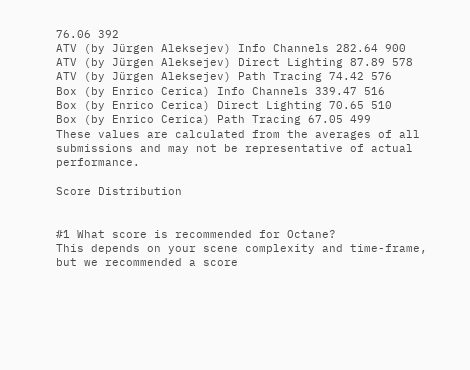76.06 392
ATV (by Jürgen Aleksejev) Info Channels 282.64 900
ATV (by Jürgen Aleksejev) Direct Lighting 87.89 578
ATV (by Jürgen Aleksejev) Path Tracing 74.42 576
Box (by Enrico Cerica) Info Channels 339.47 516
Box (by Enrico Cerica) Direct Lighting 70.65 510
Box (by Enrico Cerica) Path Tracing 67.05 499
These values are calculated from the averages of all submissions and may not be representative of actual performance.

Score Distribution


#1 What score is recommended for Octane?
This depends on your scene complexity and time-frame, but we recommended a score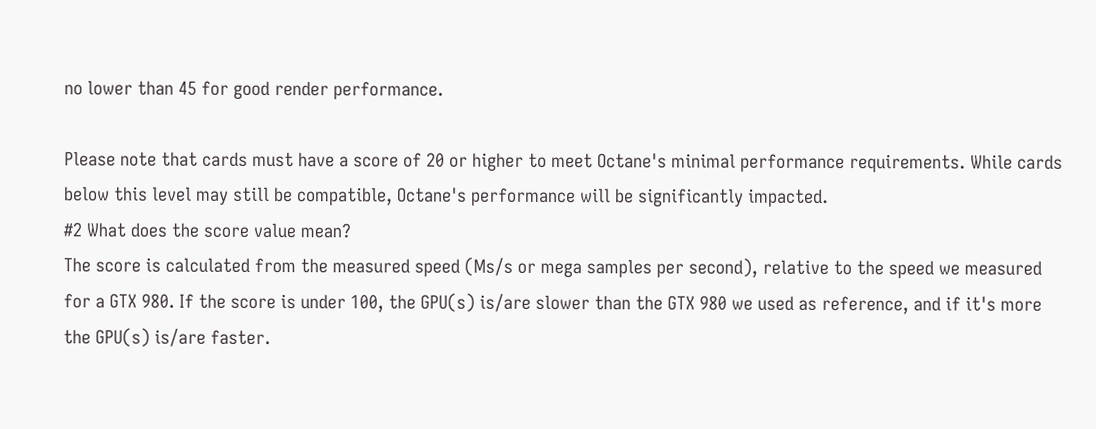no lower than 45 for good render performance.

Please note that cards must have a score of 20 or higher to meet Octane's minimal performance requirements. While cards below this level may still be compatible, Octane's performance will be significantly impacted.
#2 What does the score value mean?
The score is calculated from the measured speed (Ms/s or mega samples per second), relative to the speed we measured for a GTX 980. If the score is under 100, the GPU(s) is/are slower than the GTX 980 we used as reference, and if it's more the GPU(s) is/are faster.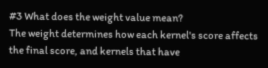#3 What does the weight value mean?
The weight determines how each kernel's score affects the final score, and kernels that have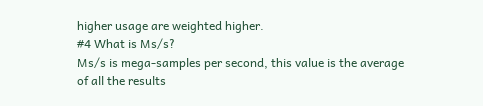higher usage are weighted higher.
#4 What is Ms/s?
Ms/s is mega-samples per second, this value is the average of all the results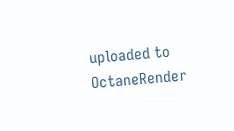uploaded to OctaneRender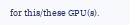for this/these GPU(s).